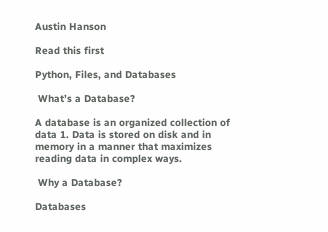Austin Hanson

Read this first

Python, Files, and Databases

 What’s a Database?

A database is an organized collection of data 1. Data is stored on disk and in memory in a manner that maximizes reading data in complex ways.

 Why a Database?

Databases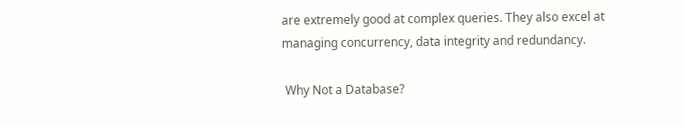are extremely good at complex queries. They also excel at managing concurrency, data integrity and redundancy.

 Why Not a Database?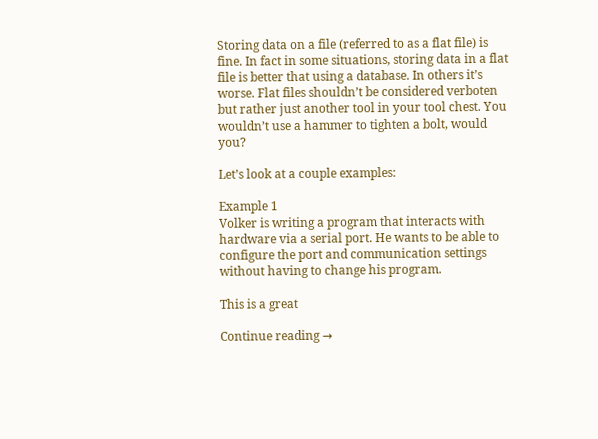Storing data on a file (referred to as a flat file) is fine. In fact in some situations, storing data in a flat file is better that using a database. In others it’s worse. Flat files shouldn’t be considered verboten but rather just another tool in your tool chest. You wouldn’t use a hammer to tighten a bolt, would you?

Let’s look at a couple examples:

Example 1
Volker is writing a program that interacts with hardware via a serial port. He wants to be able to configure the port and communication settings without having to change his program.

This is a great

Continue reading →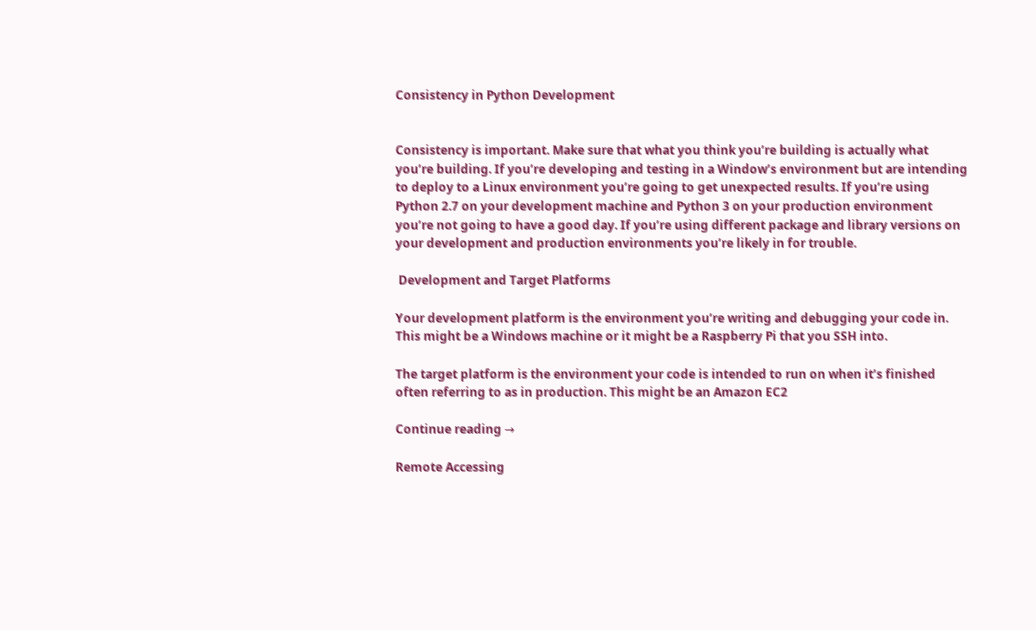Consistency in Python Development


Consistency is important. Make sure that what you think you’re building is actually what you’re building. If you’re developing and testing in a Window’s environment but are intending to deploy to a Linux environment you’re going to get unexpected results. If you’re using Python 2.7 on your development machine and Python 3 on your production environment you’re not going to have a good day. If you’re using different package and library versions on your development and production environments you’re likely in for trouble.

 Development and Target Platforms

Your development platform is the environment you’re writing and debugging your code in. This might be a Windows machine or it might be a Raspberry Pi that you SSH into.

The target platform is the environment your code is intended to run on when it’s finished often referring to as in production. This might be an Amazon EC2

Continue reading →

Remote Accessing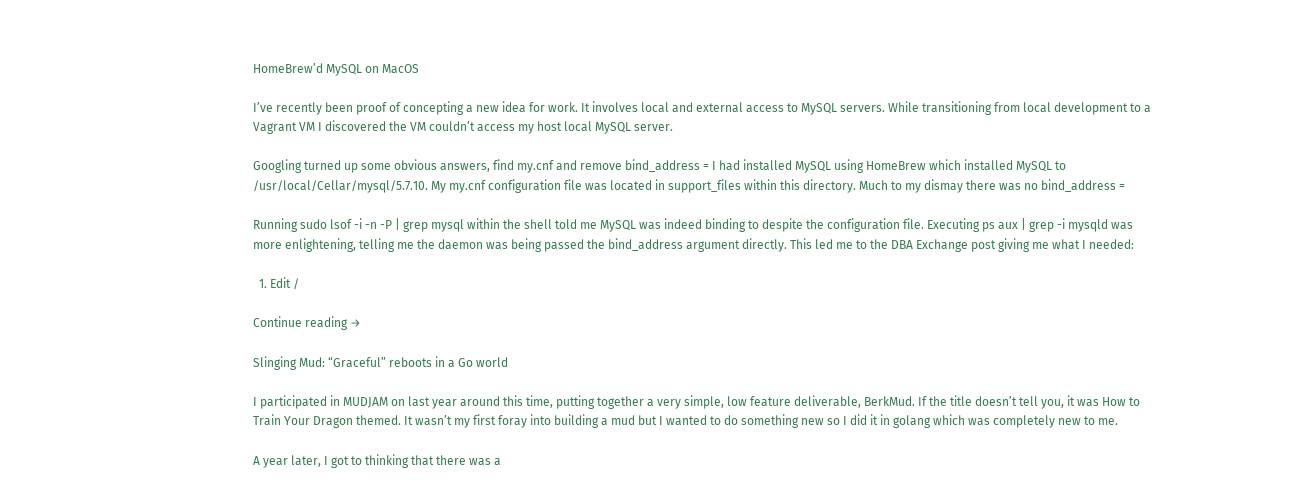HomeBrew’d MySQL on MacOS

I’ve recently been proof of concepting a new idea for work. It involves local and external access to MySQL servers. While transitioning from local development to a Vagrant VM I discovered the VM couldn’t access my host local MySQL server.

Googling turned up some obvious answers, find my.cnf and remove bind_address = I had installed MySQL using HomeBrew which installed MySQL to /usr/local/Cellar/mysql/5.7.10. My my.cnf configuration file was located in support_files within this directory. Much to my dismay there was no bind_address =

Running sudo lsof -i -n -P | grep mysql within the shell told me MySQL was indeed binding to despite the configuration file. Executing ps aux | grep -i mysqld was more enlightening, telling me the daemon was being passed the bind_address argument directly. This led me to the DBA Exchange post giving me what I needed:

  1. Edit /

Continue reading →

Slinging Mud: “Graceful” reboots in a Go world

I participated in MUDJAM on last year around this time, putting together a very simple, low feature deliverable, BerkMud. If the title doesn’t tell you, it was How to Train Your Dragon themed. It wasn’t my first foray into building a mud but I wanted to do something new so I did it in golang which was completely new to me.

A year later, I got to thinking that there was a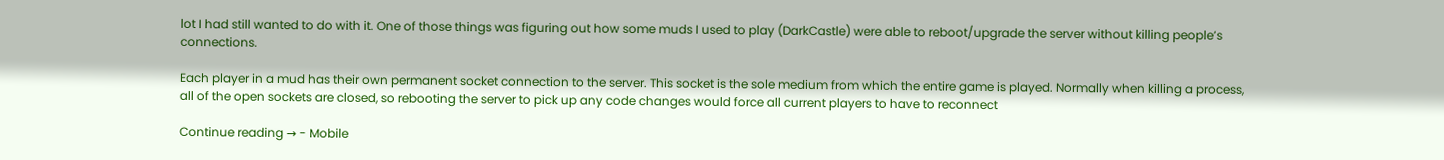lot I had still wanted to do with it. One of those things was figuring out how some muds I used to play (DarkCastle) were able to reboot/upgrade the server without killing people’s connections.

Each player in a mud has their own permanent socket connection to the server. This socket is the sole medium from which the entire game is played. Normally when killing a process, all of the open sockets are closed, so rebooting the server to pick up any code changes would force all current players to have to reconnect

Continue reading → - Mobile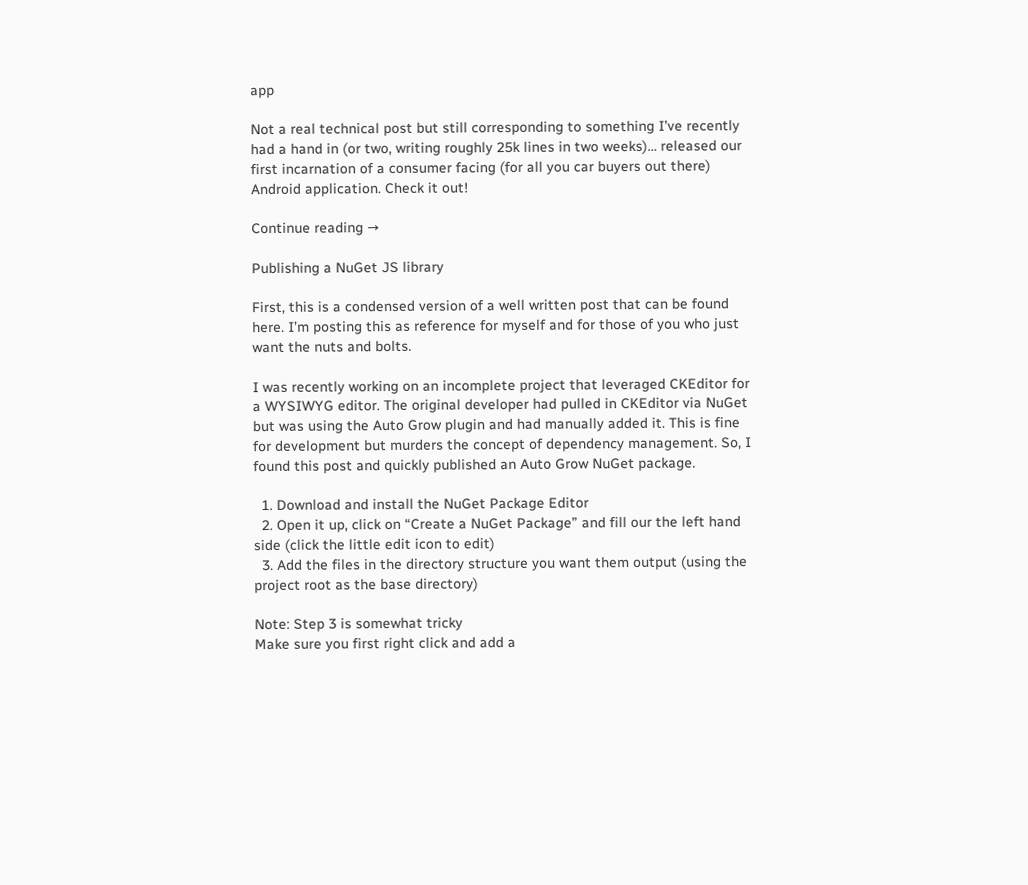app

Not a real technical post but still corresponding to something I’ve recently had a hand in (or two, writing roughly 25k lines in two weeks)… released our first incarnation of a consumer facing (for all you car buyers out there) Android application. Check it out!

Continue reading →

Publishing a NuGet JS library

First, this is a condensed version of a well written post that can be found here. I’m posting this as reference for myself and for those of you who just want the nuts and bolts.

I was recently working on an incomplete project that leveraged CKEditor for a WYSIWYG editor. The original developer had pulled in CKEditor via NuGet but was using the Auto Grow plugin and had manually added it. This is fine for development but murders the concept of dependency management. So, I found this post and quickly published an Auto Grow NuGet package.

  1. Download and install the NuGet Package Editor
  2. Open it up, click on “Create a NuGet Package” and fill our the left hand side (click the little edit icon to edit)
  3. Add the files in the directory structure you want them output (using the project root as the base directory)

Note: Step 3 is somewhat tricky
Make sure you first right click and add a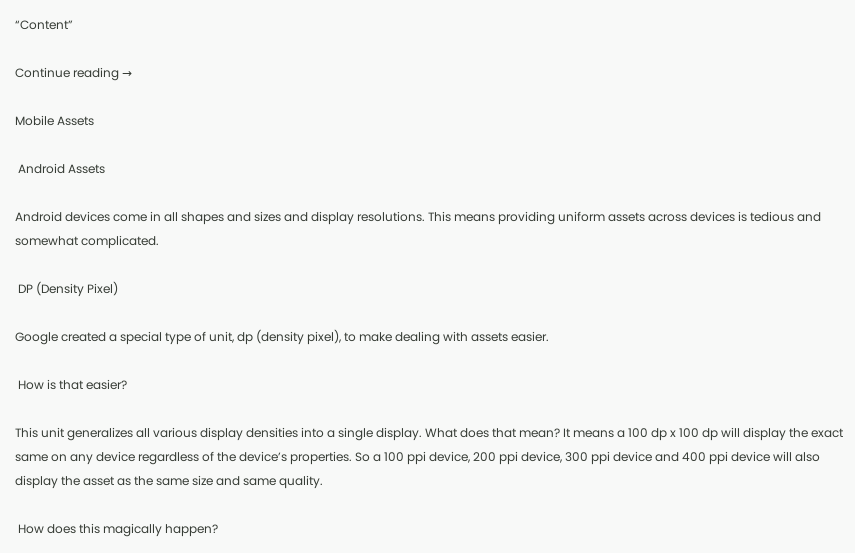“Content”

Continue reading →

Mobile Assets

 Android Assets

Android devices come in all shapes and sizes and display resolutions. This means providing uniform assets across devices is tedious and somewhat complicated.

 DP (Density Pixel)

Google created a special type of unit, dp (density pixel), to make dealing with assets easier.

 How is that easier?

This unit generalizes all various display densities into a single display. What does that mean? It means a 100 dp x 100 dp will display the exact same on any device regardless of the device’s properties. So a 100 ppi device, 200 ppi device, 300 ppi device and 400 ppi device will also display the asset as the same size and same quality.

 How does this magically happen?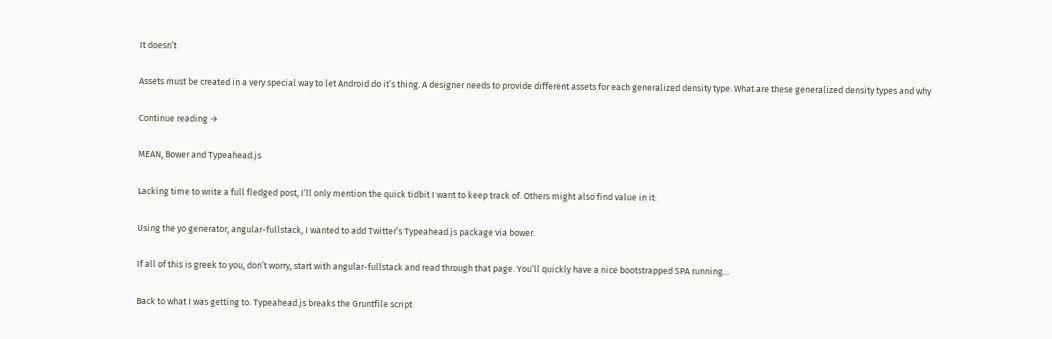It doesn’t

Assets must be created in a very special way to let Android do it’s thing. A designer needs to provide different assets for each generalized density type. What are these generalized density types and why

Continue reading →

MEAN, Bower and Typeahead.js

Lacking time to write a full fledged post, I’ll only mention the quick tidbit I want to keep track of. Others might also find value in it:

Using the yo generator, angular-fullstack, I wanted to add Twitter’s Typeahead.js package via bower.

If all of this is greek to you, don’t worry, start with angular-fullstack and read through that page. You’ll quickly have a nice bootstrapped SPA running…

Back to what I was getting to. Typeahead.js breaks the Gruntfile script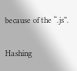because of the “.js”.

Hashing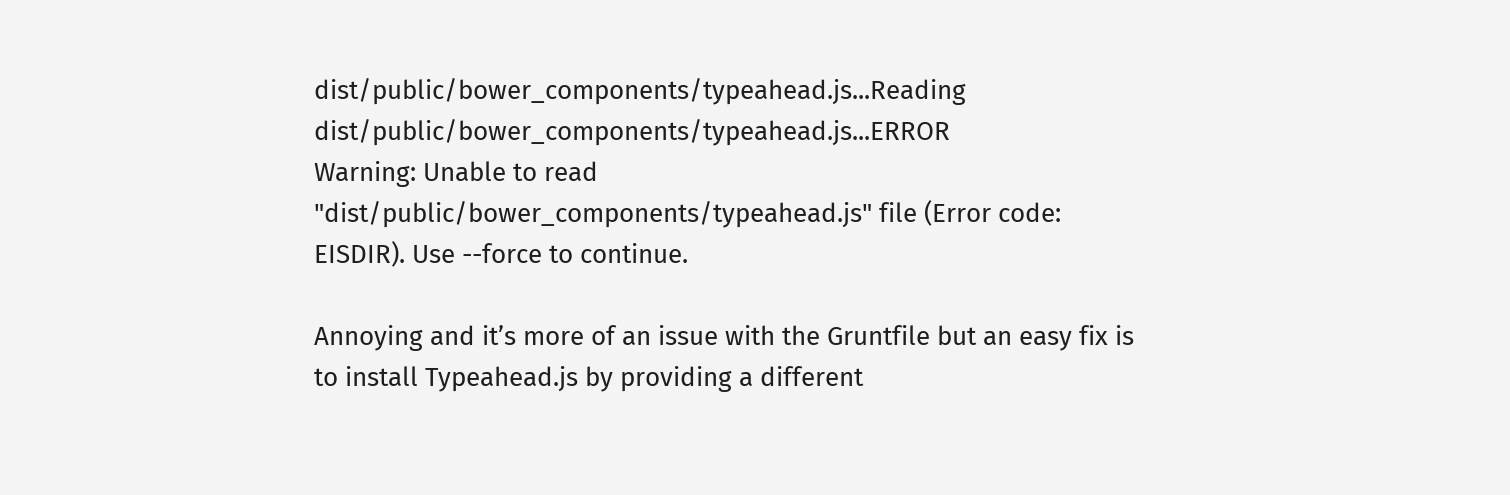dist/public/bower_components/typeahead.js...Reading dist/public/bower_components/typeahead.js...ERROR
Warning: Unable to read "dist/public/bower_components/typeahead.js" file (Error code: EISDIR). Use --force to continue.

Annoying and it’s more of an issue with the Gruntfile but an easy fix is to install Typeahead.js by providing a different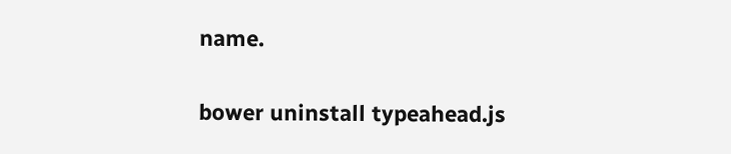name.

bower uninstall typeahead.js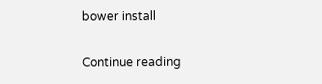bower install

Continue reading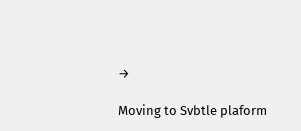→

Moving to Svbtle plaform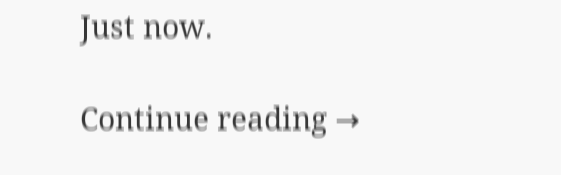Just now.

Continue reading →